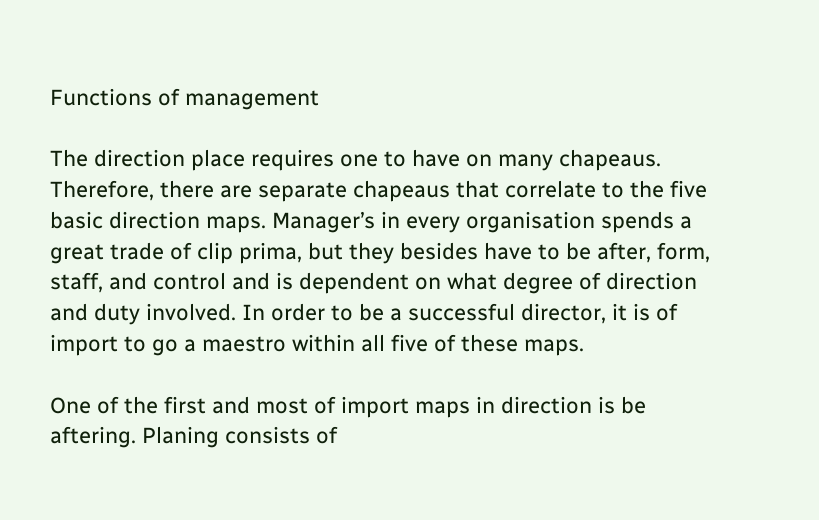Functions of management

The direction place requires one to have on many chapeaus. Therefore, there are separate chapeaus that correlate to the five basic direction maps. Manager’s in every organisation spends a great trade of clip prima, but they besides have to be after, form, staff, and control and is dependent on what degree of direction and duty involved. In order to be a successful director, it is of import to go a maestro within all five of these maps.

One of the first and most of import maps in direction is be aftering. Planing consists of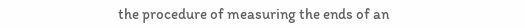the procedure of measuring the ends of an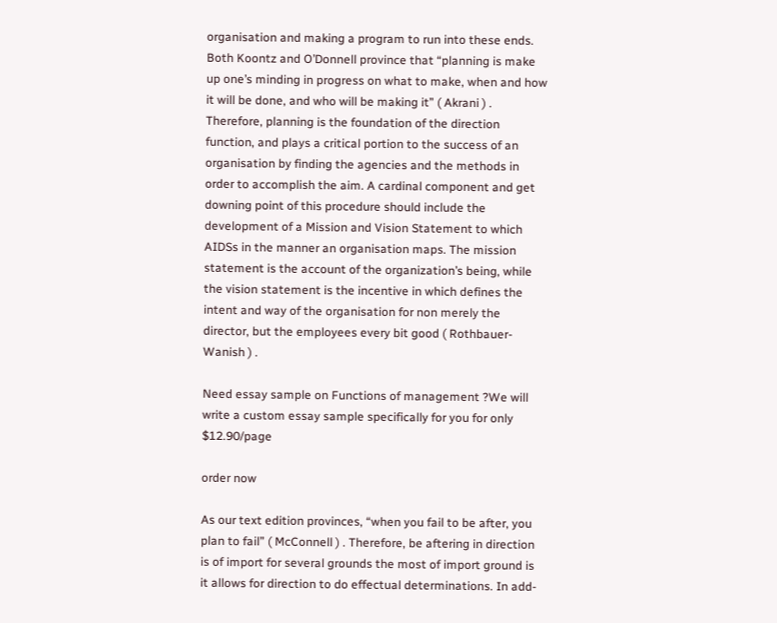organisation and making a program to run into these ends. Both Koontz and O’Donnell province that “planning is make up one’s minding in progress on what to make, when and how it will be done, and who will be making it” ( Akrani ) . Therefore, planning is the foundation of the direction function, and plays a critical portion to the success of an organisation by finding the agencies and the methods in order to accomplish the aim. A cardinal component and get downing point of this procedure should include the development of a Mission and Vision Statement to which AIDSs in the manner an organisation maps. The mission statement is the account of the organization’s being, while the vision statement is the incentive in which defines the intent and way of the organisation for non merely the director, but the employees every bit good ( Rothbauer-Wanish ) .

Need essay sample on Functions of management ?We will write a custom essay sample specifically for you for only $12.90/page

order now

As our text edition provinces, “when you fail to be after, you plan to fail” ( McConnell ) . Therefore, be aftering in direction is of import for several grounds the most of import ground is it allows for direction to do effectual determinations. In add-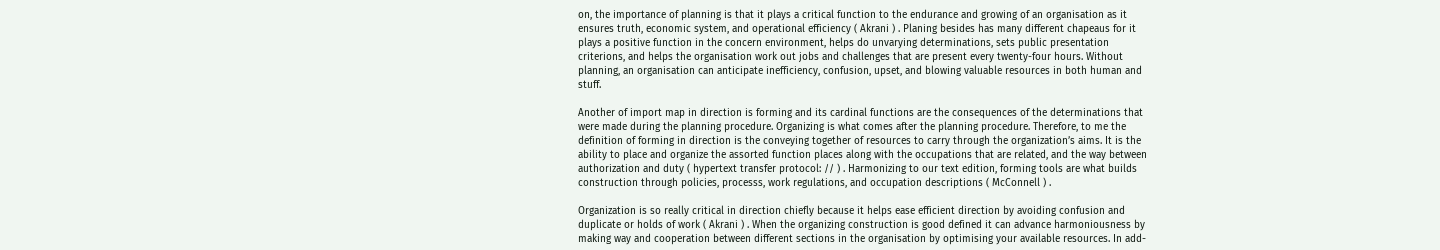on, the importance of planning is that it plays a critical function to the endurance and growing of an organisation as it ensures truth, economic system, and operational efficiency ( Akrani ) . Planing besides has many different chapeaus for it plays a positive function in the concern environment, helps do unvarying determinations, sets public presentation criterions, and helps the organisation work out jobs and challenges that are present every twenty-four hours. Without planning, an organisation can anticipate inefficiency, confusion, upset, and blowing valuable resources in both human and stuff.

Another of import map in direction is forming and its cardinal functions are the consequences of the determinations that were made during the planning procedure. Organizing is what comes after the planning procedure. Therefore, to me the definition of forming in direction is the conveying together of resources to carry through the organization’s aims. It is the ability to place and organize the assorted function places along with the occupations that are related, and the way between authorization and duty ( hypertext transfer protocol: // ) . Harmonizing to our text edition, forming tools are what builds construction through policies, processs, work regulations, and occupation descriptions ( McConnell ) .

Organization is so really critical in direction chiefly because it helps ease efficient direction by avoiding confusion and duplicate or holds of work ( Akrani ) . When the organizing construction is good defined it can advance harmoniousness by making way and cooperation between different sections in the organisation by optimising your available resources. In add-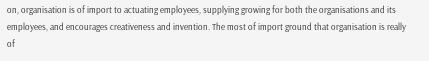on, organisation is of import to actuating employees, supplying growing for both the organisations and its employees, and encourages creativeness and invention. The most of import ground that organisation is really of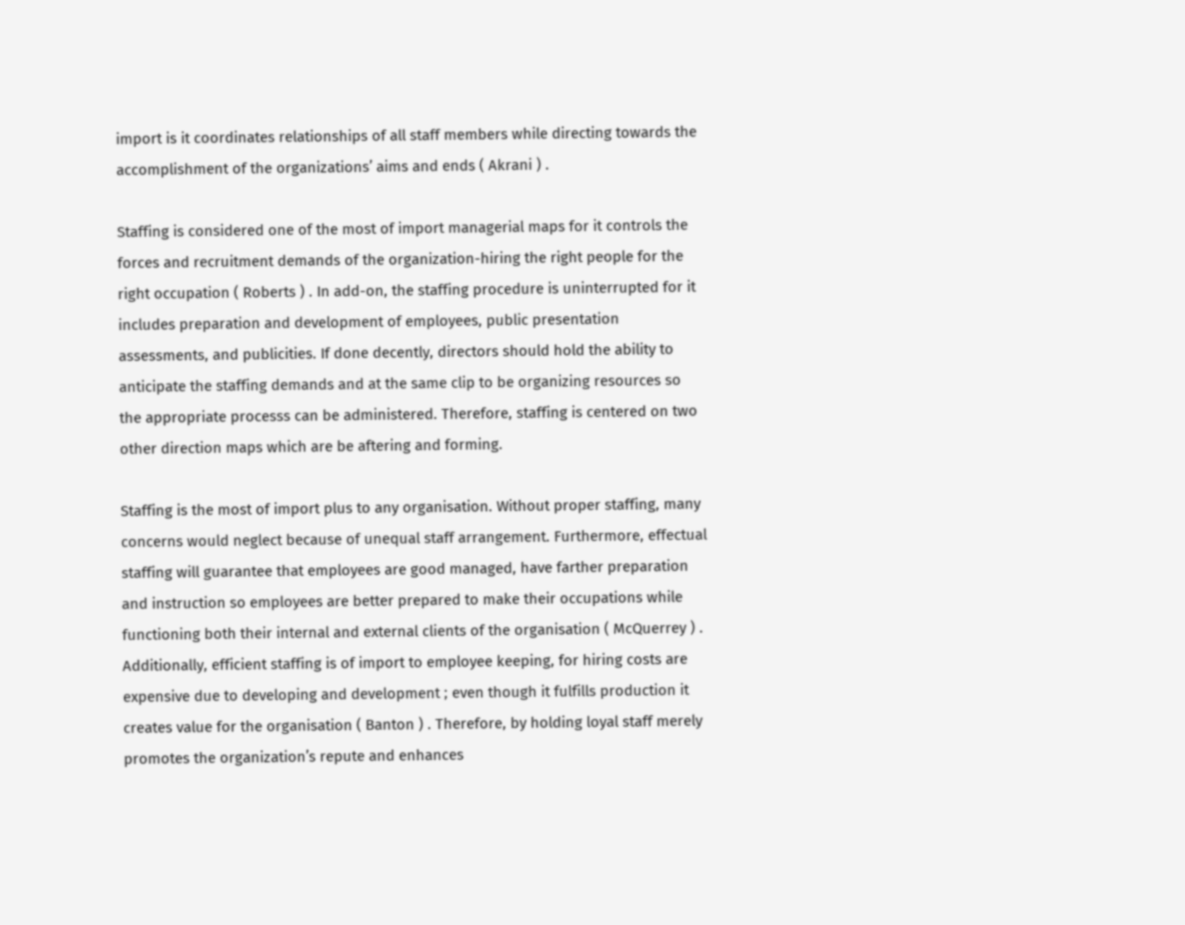import is it coordinates relationships of all staff members while directing towards the accomplishment of the organizations’ aims and ends ( Akrani ) .

Staffing is considered one of the most of import managerial maps for it controls the forces and recruitment demands of the organization-hiring the right people for the right occupation ( Roberts ) . In add-on, the staffing procedure is uninterrupted for it includes preparation and development of employees, public presentation assessments, and publicities. If done decently, directors should hold the ability to anticipate the staffing demands and at the same clip to be organizing resources so the appropriate processs can be administered. Therefore, staffing is centered on two other direction maps which are be aftering and forming.

Staffing is the most of import plus to any organisation. Without proper staffing, many concerns would neglect because of unequal staff arrangement. Furthermore, effectual staffing will guarantee that employees are good managed, have farther preparation and instruction so employees are better prepared to make their occupations while functioning both their internal and external clients of the organisation ( McQuerrey ) . Additionally, efficient staffing is of import to employee keeping, for hiring costs are expensive due to developing and development ; even though it fulfills production it creates value for the organisation ( Banton ) . Therefore, by holding loyal staff merely promotes the organization’s repute and enhances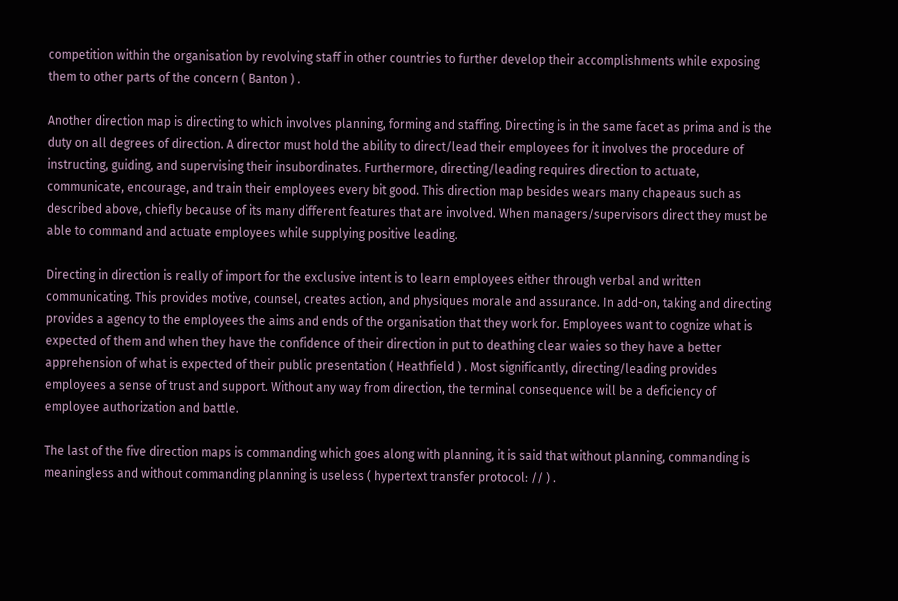competition within the organisation by revolving staff in other countries to further develop their accomplishments while exposing them to other parts of the concern ( Banton ) .

Another direction map is directing to which involves planning, forming and staffing. Directing is in the same facet as prima and is the duty on all degrees of direction. A director must hold the ability to direct/lead their employees for it involves the procedure of instructing, guiding, and supervising their insubordinates. Furthermore, directing/leading requires direction to actuate, communicate, encourage, and train their employees every bit good. This direction map besides wears many chapeaus such as described above, chiefly because of its many different features that are involved. When managers/supervisors direct they must be able to command and actuate employees while supplying positive leading.

Directing in direction is really of import for the exclusive intent is to learn employees either through verbal and written communicating. This provides motive, counsel, creates action, and physiques morale and assurance. In add-on, taking and directing provides a agency to the employees the aims and ends of the organisation that they work for. Employees want to cognize what is expected of them and when they have the confidence of their direction in put to deathing clear waies so they have a better apprehension of what is expected of their public presentation ( Heathfield ) . Most significantly, directing/leading provides employees a sense of trust and support. Without any way from direction, the terminal consequence will be a deficiency of employee authorization and battle.

The last of the five direction maps is commanding which goes along with planning, it is said that without planning, commanding is meaningless and without commanding planning is useless ( hypertext transfer protocol: // ) .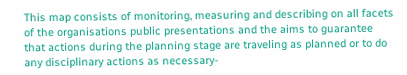This map consists of monitoring, measuring and describing on all facets of the organisations public presentations and the aims to guarantee that actions during the planning stage are traveling as planned or to do any disciplinary actions as necessary-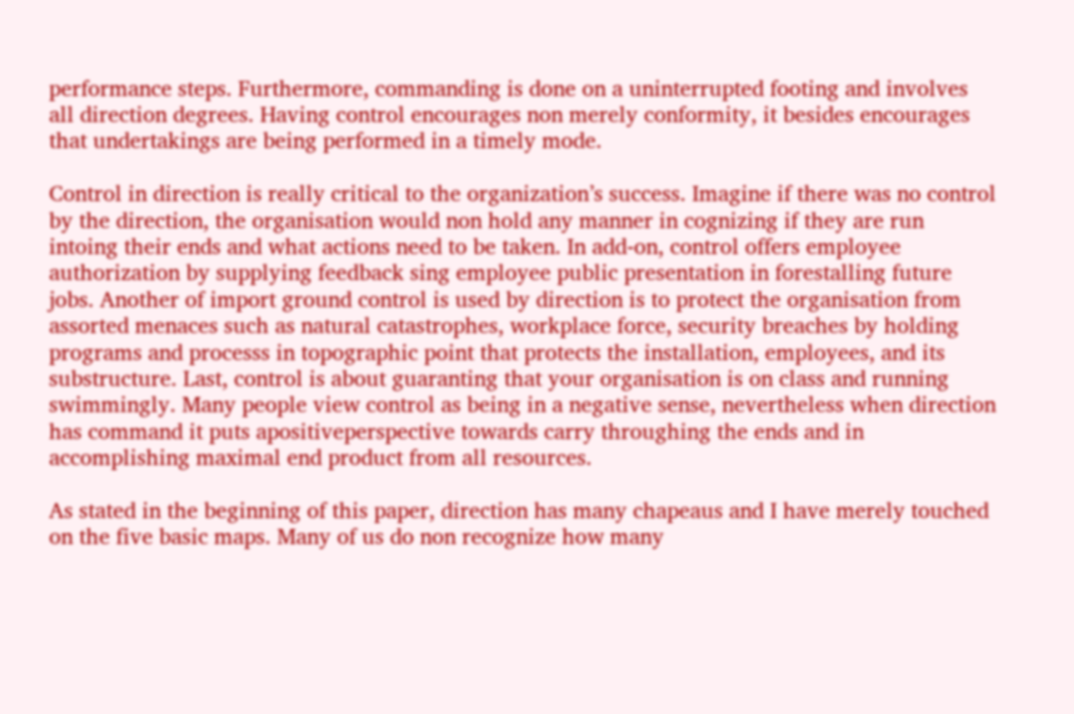performance steps. Furthermore, commanding is done on a uninterrupted footing and involves all direction degrees. Having control encourages non merely conformity, it besides encourages that undertakings are being performed in a timely mode.

Control in direction is really critical to the organization’s success. Imagine if there was no control by the direction, the organisation would non hold any manner in cognizing if they are run intoing their ends and what actions need to be taken. In add-on, control offers employee authorization by supplying feedback sing employee public presentation in forestalling future jobs. Another of import ground control is used by direction is to protect the organisation from assorted menaces such as natural catastrophes, workplace force, security breaches by holding programs and processs in topographic point that protects the installation, employees, and its substructure. Last, control is about guaranting that your organisation is on class and running swimmingly. Many people view control as being in a negative sense, nevertheless when direction has command it puts apositiveperspective towards carry throughing the ends and in accomplishing maximal end product from all resources.

As stated in the beginning of this paper, direction has many chapeaus and I have merely touched on the five basic maps. Many of us do non recognize how many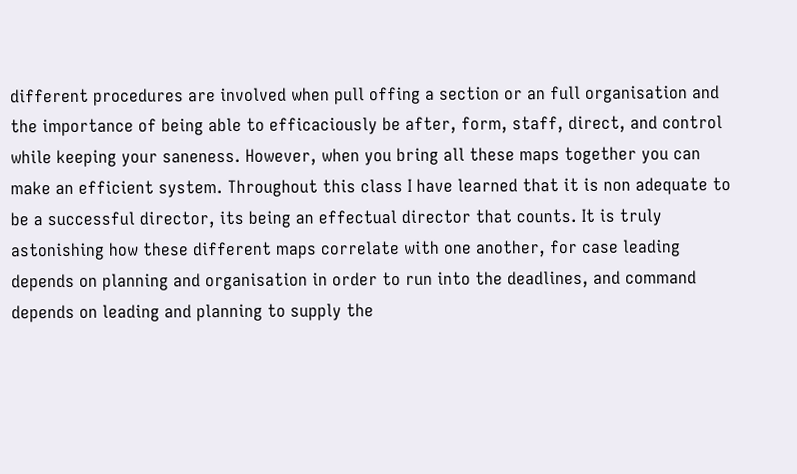different procedures are involved when pull offing a section or an full organisation and the importance of being able to efficaciously be after, form, staff, direct, and control while keeping your saneness. However, when you bring all these maps together you can make an efficient system. Throughout this class I have learned that it is non adequate to be a successful director, its being an effectual director that counts. It is truly astonishing how these different maps correlate with one another, for case leading depends on planning and organisation in order to run into the deadlines, and command depends on leading and planning to supply the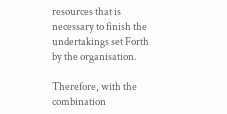resources that is necessary to finish the undertakings set Forth by the organisation.

Therefore, with the combination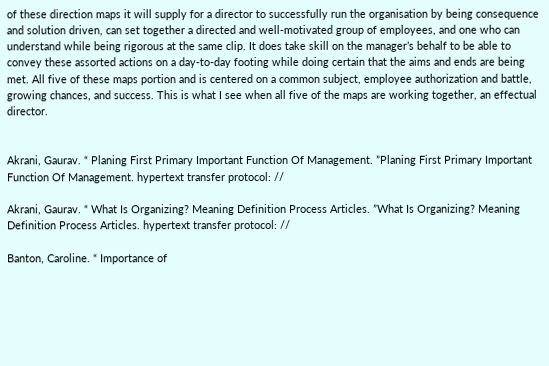of these direction maps it will supply for a director to successfully run the organisation by being consequence and solution driven, can set together a directed and well-motivated group of employees, and one who can understand while being rigorous at the same clip. It does take skill on the manager’s behalf to be able to convey these assorted actions on a day-to-day footing while doing certain that the aims and ends are being met. All five of these maps portion and is centered on a common subject, employee authorization and battle, growing chances, and success. This is what I see when all five of the maps are working together, an effectual director.


Akrani, Gaurav. “ Planing First Primary Important Function Of Management. ”Planing First Primary Important Function Of Management. hypertext transfer protocol: //

Akrani, Gaurav. “ What Is Organizing? Meaning Definition Process Articles. ”What Is Organizing? Meaning Definition Process Articles. hypertext transfer protocol: //

Banton, Caroline. “ Importance of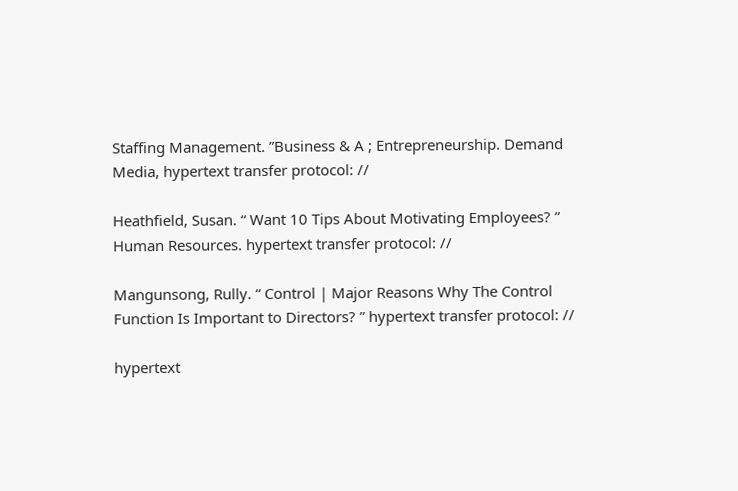Staffing Management. ”Business & A ; Entrepreneurship. Demand Media, hypertext transfer protocol: //

Heathfield, Susan. “ Want 10 Tips About Motivating Employees? ” Human Resources. hypertext transfer protocol: //

Mangunsong, Rully. “ Control | Major Reasons Why The Control Function Is Important to Directors? ” hypertext transfer protocol: //

hypertext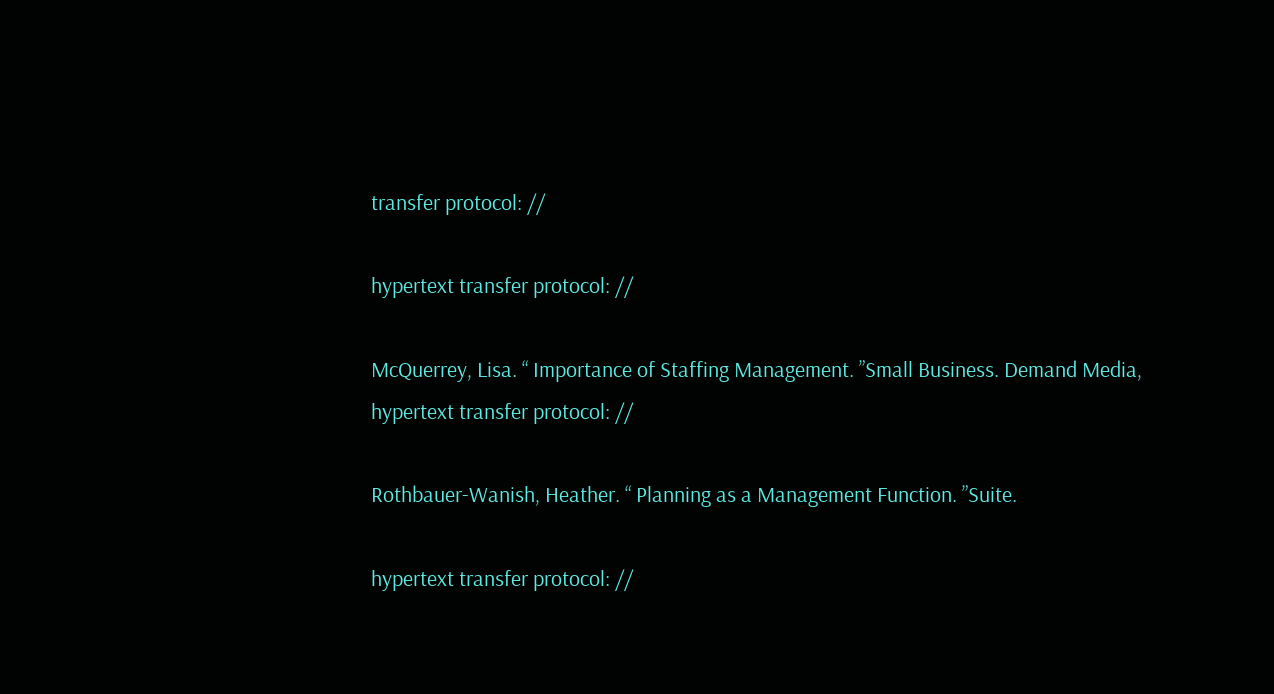transfer protocol: //

hypertext transfer protocol: //

McQuerrey, Lisa. “ Importance of Staffing Management. ”Small Business. Demand Media, hypertext transfer protocol: //

Rothbauer-Wanish, Heather. “ Planning as a Management Function. ”Suite.

hypertext transfer protocol: //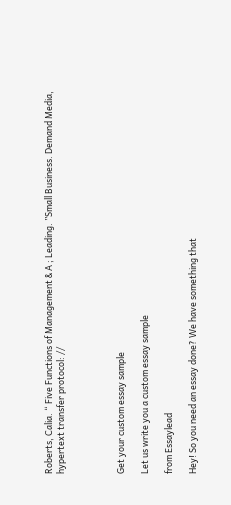Roberts, Calia. “ Five Functions of Management & A ; Leading. ”Small Business. Demand Media, hypertext transfer protocol: //




Get your custom essay sample

Let us write you a custom essay sample

from Essaylead

Hey! So you need an essay done? We have something that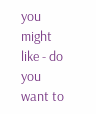you might like - do you want to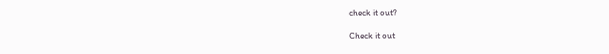check it out?

Check it out